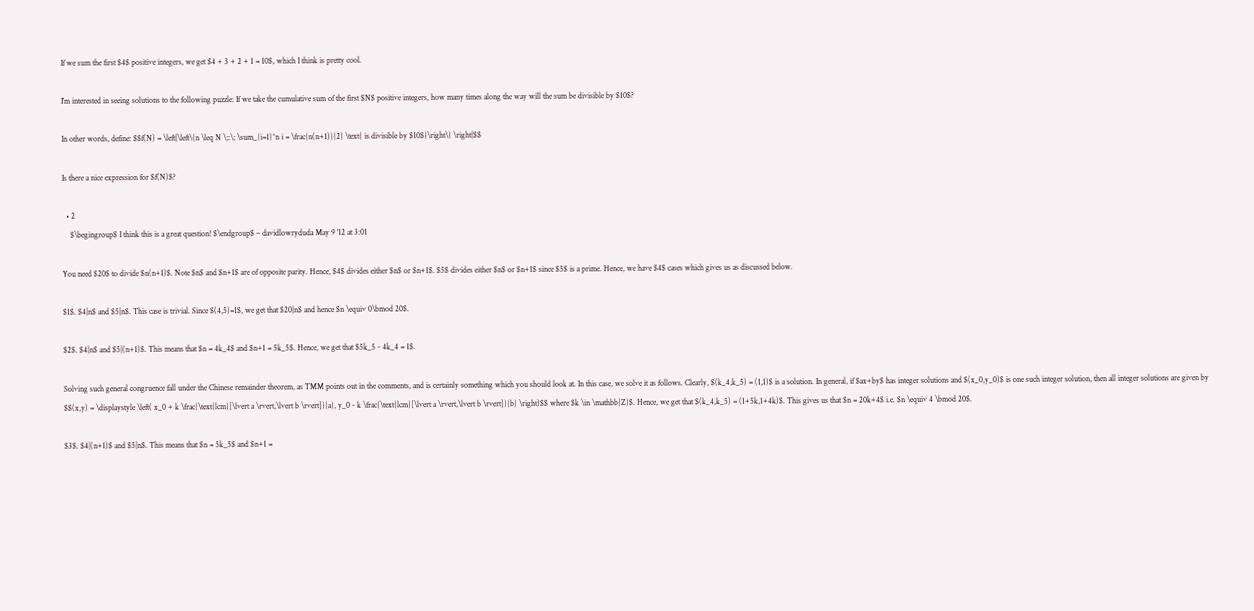If we sum the first $4$ positive integers, we get $4 + 3 + 2 + 1 = 10$, which I think is pretty cool.

I'm interested in seeing solutions to the following puzzle: If we take the cumulative sum of the first $N$ positive integers, how many times along the way will the sum be divisible by $10$?

In other words, define: $$f(N) = \left|\left\{n \leq N \;:\; \sum_{i=1}^n i = \frac{n(n+1)}{2} \text{ is divisible by $10$}\right\} \right|$$

Is there a nice expression for $f(N)$?

  • 2
    $\begingroup$ I think this is a great question! $\endgroup$ – davidlowryduda May 9 '12 at 3:01

You need $20$ to divide $n(n+1)$. Note $n$ and $n+1$ are of opposite parity. Hence, $4$ divides either $n$ or $n+1$. $5$ divides either $n$ or $n+1$ since $5$ is a prime. Hence, we have $4$ cases which gives us as discussed below.

$1$. $4|n$ and $5|n$. This case is trivial. Since $(4,5)=1$, we get that $20|n$ and hence $n \equiv 0\bmod 20$.

$2$. $4|n$ and $5|(n+1)$. This means that $n = 4k_4$ and $n+1 = 5k_5$. Hence, we get that $5k_5 - 4k_4 = 1$.

Solving such general congruence fall under the Chinese remainder theorem, as TMM points out in the comments, and is certainly something which you should look at. In this case, we solve it as follows. Clearly, $(k_4,k_5) = (1,1)$ is a solution. In general, if $ax+by$ has integer solutions and $(x_0,y_0)$ is one such integer solution, then all integer solutions are given by $$(x,y) = \displaystyle \left( x_0 + k \frac{\text{lcm}[\lvert a \rvert,\lvert b \rvert]}{a}, y_0 - k \frac{\text{lcm}[\lvert a \rvert,\lvert b \rvert]}{b} \right)$$ where $k \in \mathbb{Z}$. Hence, we get that $(k_4,k_5) = (1+5k,1+4k)$. This gives us that $n = 20k+4$ i.e. $n \equiv 4 \bmod 20$.

$3$. $4|(n+1)$ and $5|n$. This means that $n = 5k_5$ and $n+1 =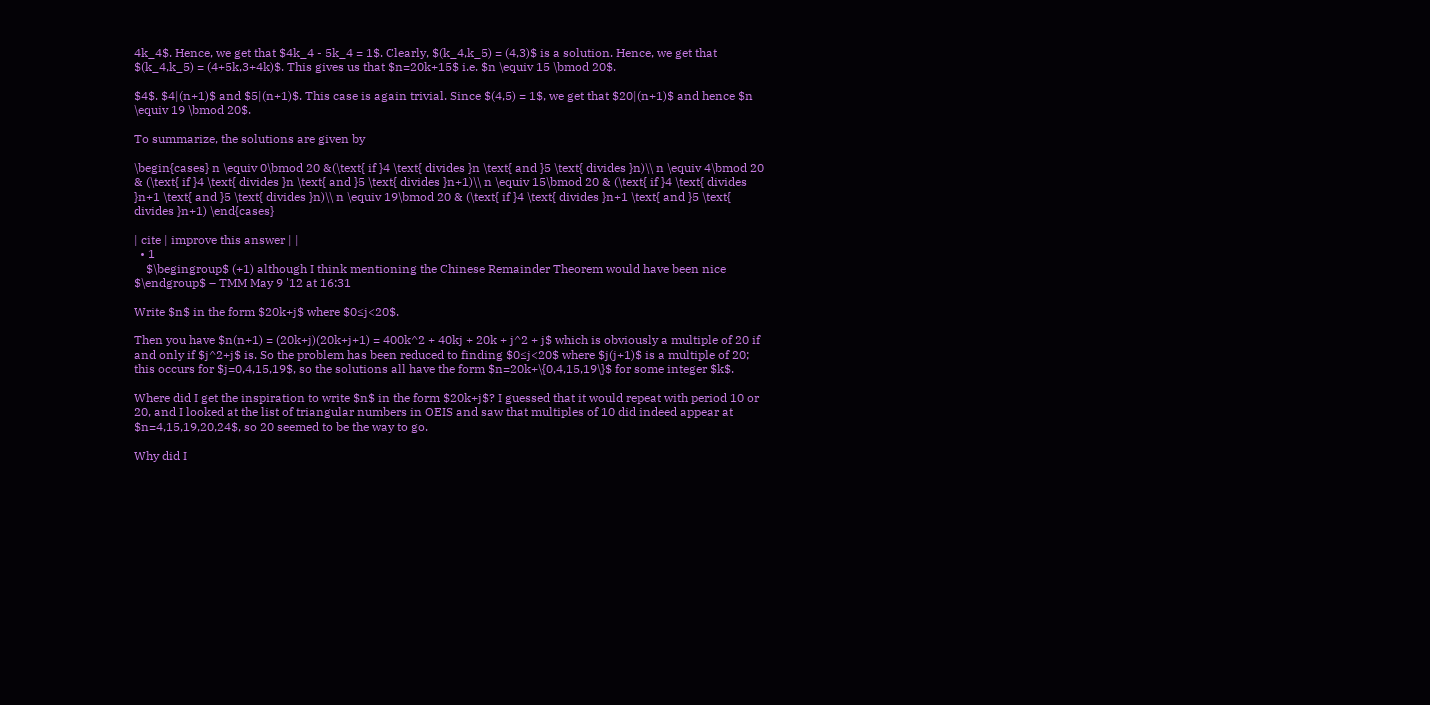4k_4$. Hence, we get that $4k_4 - 5k_4 = 1$. Clearly, $(k_4,k_5) = (4,3)$ is a solution. Hence, we get that $(k_4,k_5) = (4+5k,3+4k)$. This gives us that $n=20k+15$ i.e. $n \equiv 15 \bmod 20$.

$4$. $4|(n+1)$ and $5|(n+1)$. This case is again trivial. Since $(4,5) = 1$, we get that $20|(n+1)$ and hence $n \equiv 19 \bmod 20$.

To summarize, the solutions are given by

\begin{cases} n \equiv 0\bmod 20 &(\text{ if }4 \text{ divides }n \text{ and }5 \text{ divides }n)\\ n \equiv 4\bmod 20 & (\text{ if }4 \text{ divides }n \text{ and }5 \text{ divides }n+1)\\ n \equiv 15\bmod 20 & (\text{ if }4 \text{ divides }n+1 \text{ and }5 \text{ divides }n)\\ n \equiv 19\bmod 20 & (\text{ if }4 \text{ divides }n+1 \text{ and }5 \text{ divides }n+1) \end{cases}

| cite | improve this answer | |
  • 1
    $\begingroup$ (+1) although I think mentioning the Chinese Remainder Theorem would have been nice $\endgroup$ – TMM May 9 '12 at 16:31

Write $n$ in the form $20k+j$ where $0≤j<20$.

Then you have $n(n+1) = (20k+j)(20k+j+1) = 400k^2 + 40kj + 20k + j^2 + j$ which is obviously a multiple of 20 if and only if $j^2+j$ is. So the problem has been reduced to finding $0≤j<20$ where $j(j+1)$ is a multiple of 20; this occurs for $j=0,4,15,19$, so the solutions all have the form $n=20k+\{0,4,15,19\}$ for some integer $k$.

Where did I get the inspiration to write $n$ in the form $20k+j$? I guessed that it would repeat with period 10 or 20, and I looked at the list of triangular numbers in OEIS and saw that multiples of 10 did indeed appear at $n=4,15,19,20,24$, so 20 seemed to be the way to go.

Why did I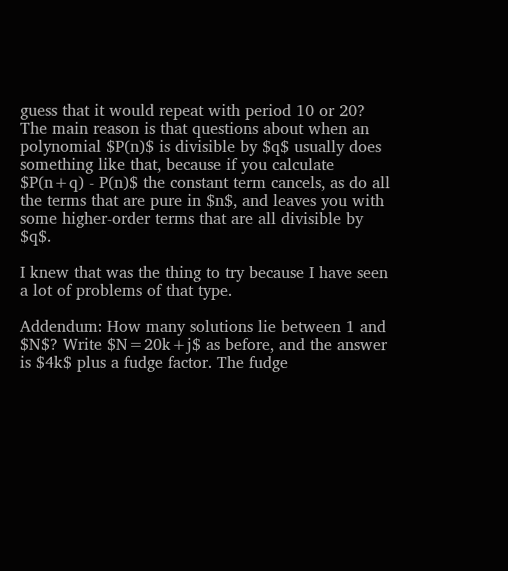guess that it would repeat with period 10 or 20? The main reason is that questions about when an polynomial $P(n)$ is divisible by $q$ usually does something like that, because if you calculate $P(n+q) - P(n)$ the constant term cancels, as do all the terms that are pure in $n$, and leaves you with some higher-order terms that are all divisible by $q$.

I knew that was the thing to try because I have seen a lot of problems of that type.

Addendum: How many solutions lie between 1 and $N$? Write $N=20k+j$ as before, and the answer is $4k$ plus a fudge factor. The fudge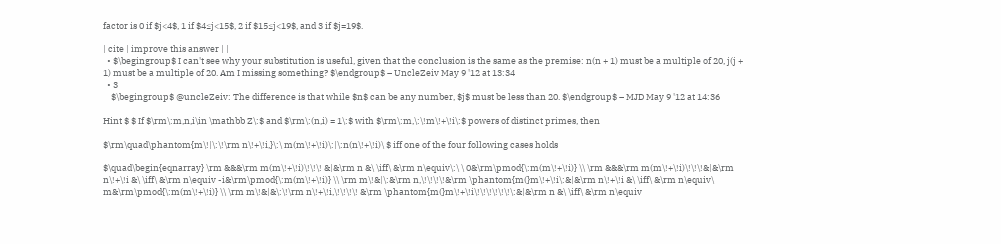factor is 0 if $j<4$, 1 if $4≤j<15$, 2 if $15≤j<19$, and 3 if $j=19$.

| cite | improve this answer | |
  • $\begingroup$ I can't see why your substitution is useful, given that the conclusion is the same as the premise: n(n + 1) must be a multiple of 20, j(j + 1) must be a multiple of 20. Am I missing something? $\endgroup$ – UncleZeiv May 9 '12 at 13:34
  • 3
    $\begingroup$ @uncleZeiv: The difference is that while $n$ can be any number, $j$ must be less than 20. $\endgroup$ – MJD May 9 '12 at 14:36

Hint $ $ If $\rm\:m,n,i\in \mathbb Z\:$ and $\rm\:(n,i) = 1\:$ with $\rm\:m,\:\!m\!+\!i\:$ powers of distinct primes, then

$\rm\quad\phantom{m\!|\:\!\rm n\!+\!i,}\:\ m(m\!+\!i)\:|\:n(n\!+\!i)\ $ iff one of the four following cases holds

$\quad\begin{eqnarray} \rm &&&\rm m(m\!+\!i)\!\!\! &|&\rm n &\ \iff\ &\rm n\equiv\:\ \ 0&\rm\pmod{\:m(m\!+\!i)} \\ \rm &&&\rm m(m\!+\!i)\!\!\!&|&\rm n\!+\!i &\ \iff\ &\rm n\equiv -i&\rm\pmod{\:m(m\!+\!i)} \\ \rm m\!&|\:&\rm n,\!\!\!\!&\rm \phantom{m(}m\!+\!i\:&|&\rm n\!+\!i &\ \iff\ &\rm n\equiv\ m&\rm\pmod{\:m(m\!+\!i)} \\ \rm m\!&|&\:\!\rm n\!+\!i,\!\!\!\! &\rm \phantom{m(}m\!+\!i\!\!\!\!\!\!\:&|&\rm n &\ \iff\ &\rm n\equiv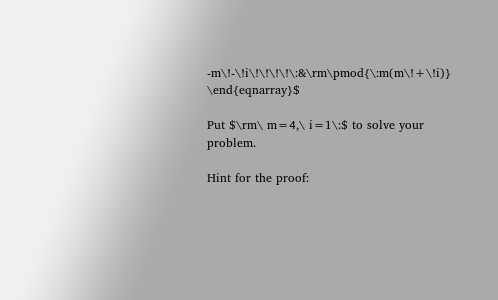-m\!-\!i\!\!\!\!\:&\rm\pmod{\:m(m\!+\!i)} \end{eqnarray}$

Put $\rm\ m=4,\ i=1\:$ to solve your problem.

Hint for the proof: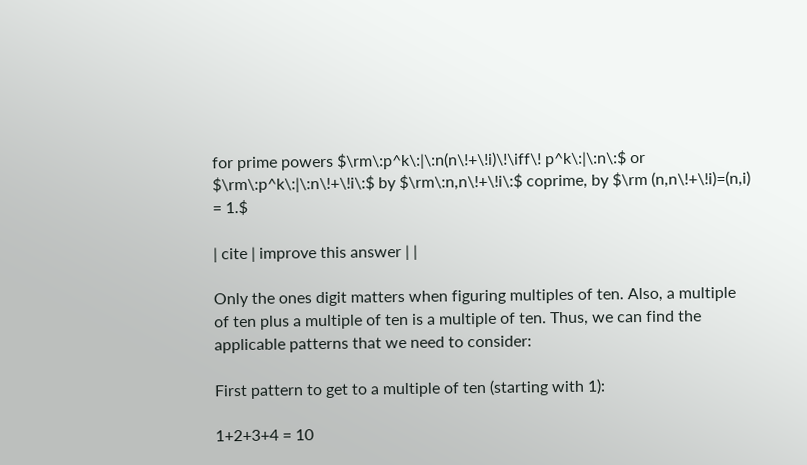for prime powers $\rm\:p^k\:|\:n(n\!+\!i)\!\iff\! p^k\:|\:n\:$ or $\rm\:p^k\:|\:n\!+\!i\:$ by $\rm\:n,n\!+\!i\:$ coprime, by $\rm (n,n\!+\!i)=(n,i) = 1.$

| cite | improve this answer | |

Only the ones digit matters when figuring multiples of ten. Also, a multiple of ten plus a multiple of ten is a multiple of ten. Thus, we can find the applicable patterns that we need to consider:

First pattern to get to a multiple of ten (starting with 1):

1+2+3+4 = 10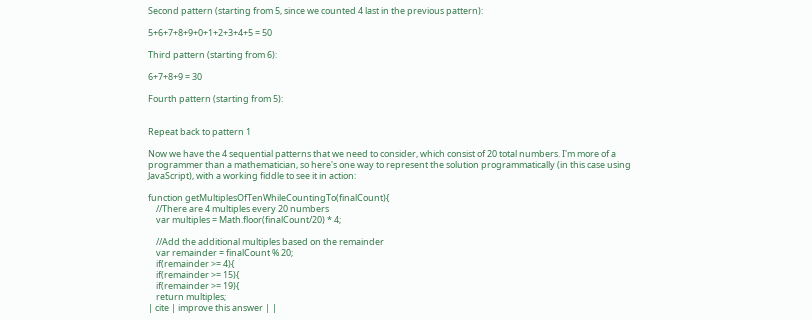Second pattern (starting from 5, since we counted 4 last in the previous pattern):

5+6+7+8+9+0+1+2+3+4+5 = 50

Third pattern (starting from 6):

6+7+8+9 = 30

Fourth pattern (starting from 5):


Repeat back to pattern 1

Now we have the 4 sequential patterns that we need to consider, which consist of 20 total numbers. I'm more of a programmer than a mathematician, so here's one way to represent the solution programmatically (in this case using JavaScript), with a working fiddle to see it in action:

function getMultiplesOfTenWhileCountingTo(finalCount){
    //There are 4 multiples every 20 numbers
    var multiples = Math.floor(finalCount/20) * 4;

    //Add the additional multiples based on the remainder
    var remainder = finalCount % 20;
    if(remainder >= 4){
    if(remainder >= 15){
    if(remainder >= 19){
    return multiples;
| cite | improve this answer | |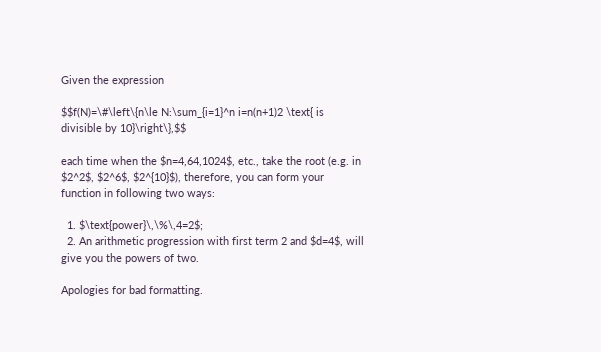Given the expression

$$f(N)=\#\left\{n\le N:\sum_{i=1}^n i=n(n+1)2 \text{ is divisible by 10}\right\},$$

each time when the $n=4,64,1024$, etc., take the root (e.g. in $2^2$, $2^6$, $2^{10}$), therefore, you can form your function in following two ways:

  1. $\text{power}\,\%\,4=2$;
  2. An arithmetic progression with first term 2 and $d=4$, will give you the powers of two.

Apologies for bad formatting.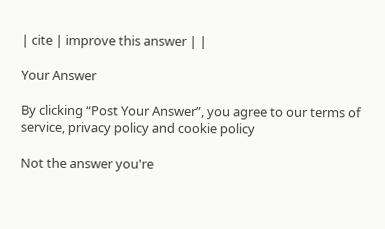| cite | improve this answer | |

Your Answer

By clicking “Post Your Answer”, you agree to our terms of service, privacy policy and cookie policy

Not the answer you're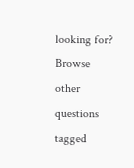looking for? Browse other questions tagged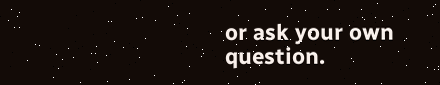or ask your own question.